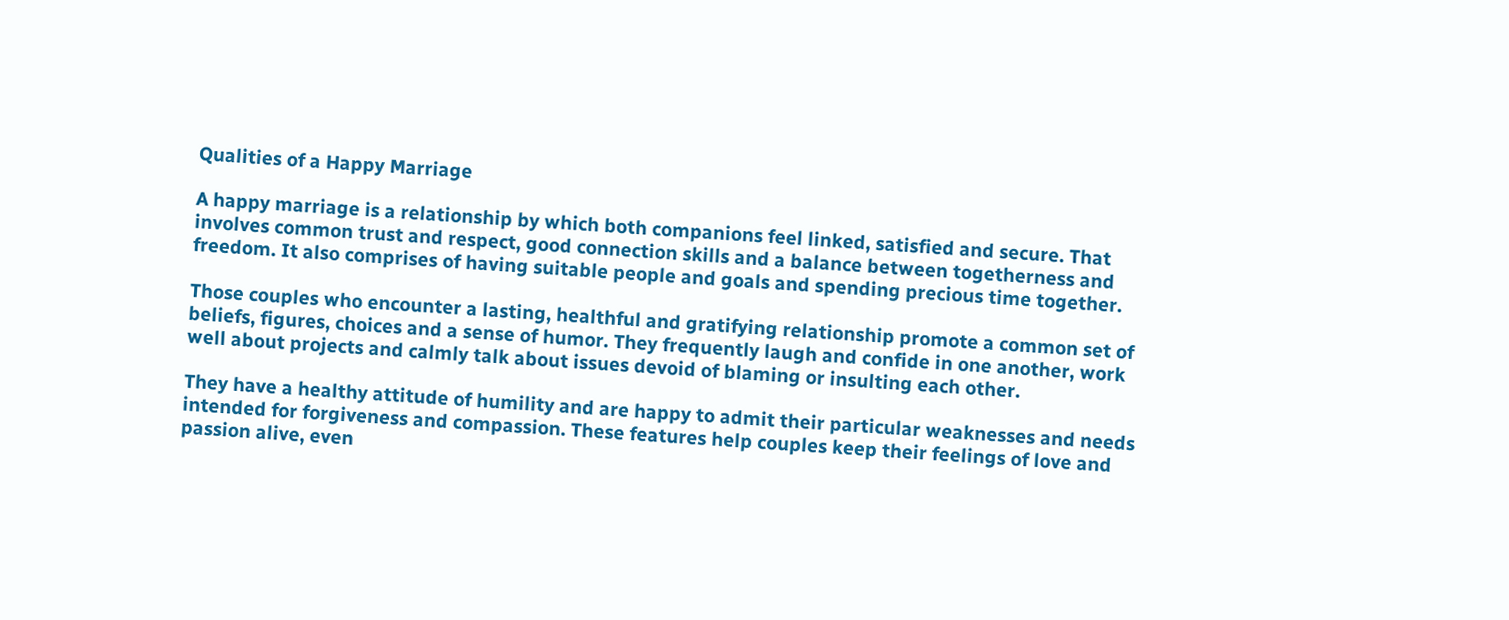Qualities of a Happy Marriage

A happy marriage is a relationship by which both companions feel linked, satisfied and secure. That involves common trust and respect, good connection skills and a balance between togetherness and freedom. It also comprises of having suitable people and goals and spending precious time together.

Those couples who encounter a lasting, healthful and gratifying relationship promote a common set of beliefs, figures, choices and a sense of humor. They frequently laugh and confide in one another, work well about projects and calmly talk about issues devoid of blaming or insulting each other.

They have a healthy attitude of humility and are happy to admit their particular weaknesses and needs intended for forgiveness and compassion. These features help couples keep their feelings of love and passion alive, even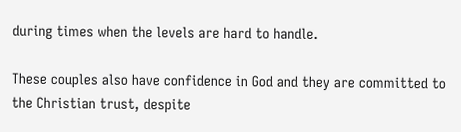during times when the levels are hard to handle.

These couples also have confidence in God and they are committed to the Christian trust, despite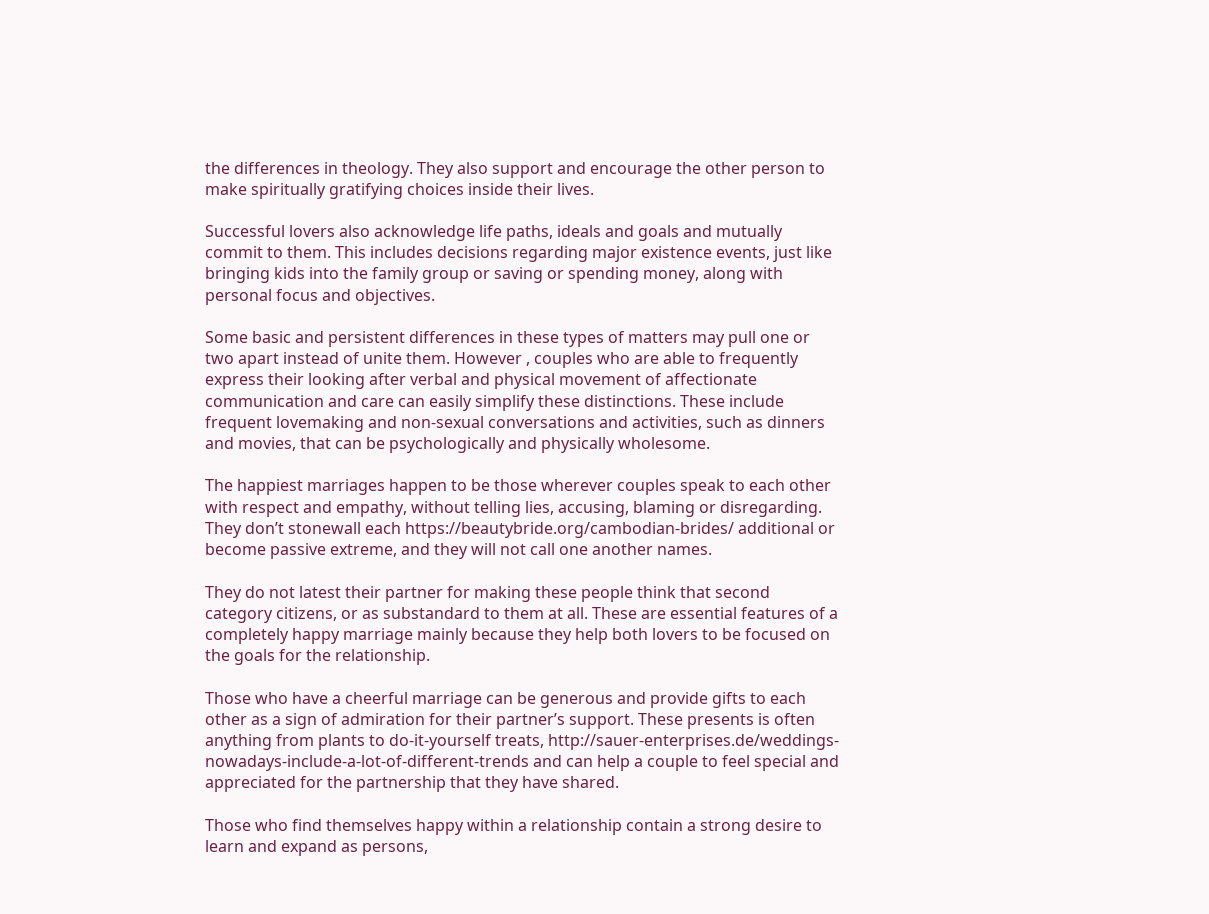the differences in theology. They also support and encourage the other person to make spiritually gratifying choices inside their lives.

Successful lovers also acknowledge life paths, ideals and goals and mutually commit to them. This includes decisions regarding major existence events, just like bringing kids into the family group or saving or spending money, along with personal focus and objectives.

Some basic and persistent differences in these types of matters may pull one or two apart instead of unite them. However , couples who are able to frequently express their looking after verbal and physical movement of affectionate communication and care can easily simplify these distinctions. These include frequent lovemaking and non-sexual conversations and activities, such as dinners and movies, that can be psychologically and physically wholesome.

The happiest marriages happen to be those wherever couples speak to each other with respect and empathy, without telling lies, accusing, blaming or disregarding. They don’t stonewall each https://beautybride.org/cambodian-brides/ additional or become passive extreme, and they will not call one another names.

They do not latest their partner for making these people think that second category citizens, or as substandard to them at all. These are essential features of a completely happy marriage mainly because they help both lovers to be focused on the goals for the relationship.

Those who have a cheerful marriage can be generous and provide gifts to each other as a sign of admiration for their partner’s support. These presents is often anything from plants to do-it-yourself treats, http://sauer-enterprises.de/weddings-nowadays-include-a-lot-of-different-trends and can help a couple to feel special and appreciated for the partnership that they have shared.

Those who find themselves happy within a relationship contain a strong desire to learn and expand as persons,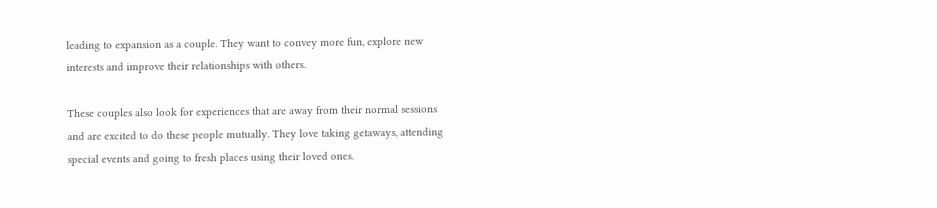leading to expansion as a couple. They want to convey more fun, explore new interests and improve their relationships with others.

These couples also look for experiences that are away from their normal sessions and are excited to do these people mutually. They love taking getaways, attending special events and going to fresh places using their loved ones.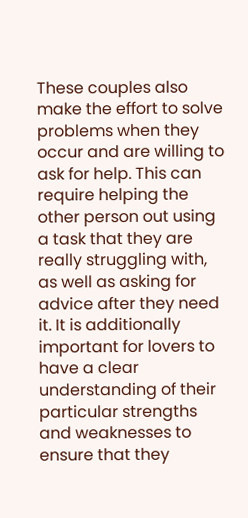These couples also make the effort to solve problems when they occur and are willing to ask for help. This can require helping the other person out using a task that they are really struggling with, as well as asking for advice after they need it. It is additionally important for lovers to have a clear understanding of their particular strengths and weaknesses to ensure that they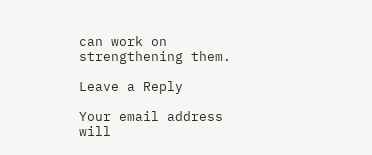can work on strengthening them.

Leave a Reply

Your email address will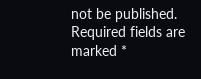not be published. Required fields are marked *